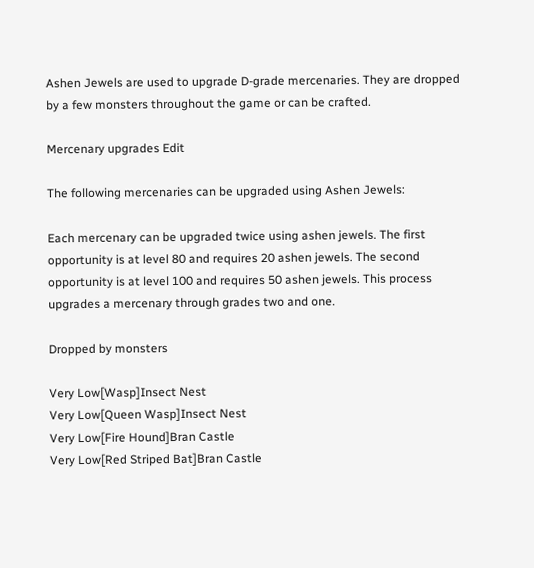Ashen Jewels are used to upgrade D-grade mercenaries. They are dropped by a few monsters throughout the game or can be crafted.

Mercenary upgrades Edit

The following mercenaries can be upgraded using Ashen Jewels:

Each mercenary can be upgraded twice using ashen jewels. The first opportunity is at level 80 and requires 20 ashen jewels. The second opportunity is at level 100 and requires 50 ashen jewels. This process upgrades a mercenary through grades two and one.

Dropped by monsters

Very Low[Wasp]Insect Nest
Very Low[Queen Wasp]Insect Nest
Very Low[Fire Hound]Bran Castle
Very Low[Red Striped Bat]Bran Castle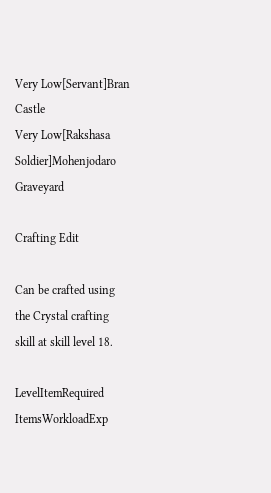Very Low[Servant]Bran Castle
Very Low[Rakshasa Soldier]Mohenjodaro Graveyard

Crafting Edit

Can be crafted using the Crystal crafting skill at skill level 18.

LevelItemRequired ItemsWorkloadExp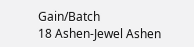Gain/Batch
18 Ashen-Jewel Ashen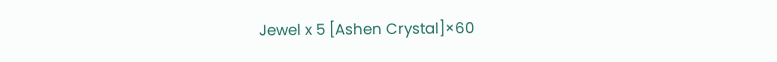Jewel x 5 [Ashen Crystal]×60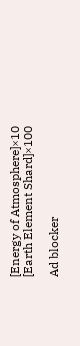[Energy of Atmosphere]×10
[Earth Element Shard]×100

Ad blocker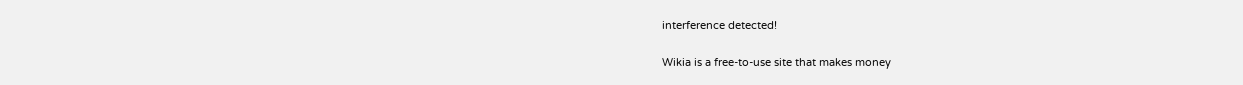interference detected!

Wikia is a free-to-use site that makes money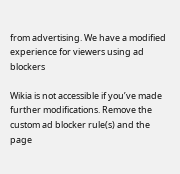from advertising. We have a modified experience for viewers using ad blockers

Wikia is not accessible if you’ve made further modifications. Remove the custom ad blocker rule(s) and the page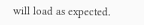will load as expected.